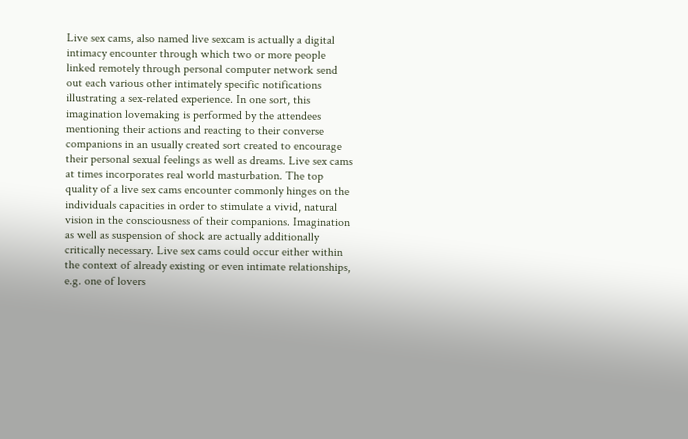Live sex cams, also named live sexcam is actually a digital intimacy encounter through which two or more people linked remotely through personal computer network send out each various other intimately specific notifications illustrating a sex-related experience. In one sort, this imagination lovemaking is performed by the attendees mentioning their actions and reacting to their converse companions in an usually created sort created to encourage their personal sexual feelings as well as dreams. Live sex cams at times incorporates real world masturbation. The top quality of a live sex cams encounter commonly hinges on the individuals capacities in order to stimulate a vivid, natural vision in the consciousness of their companions. Imagination as well as suspension of shock are actually additionally critically necessary. Live sex cams could occur either within the context of already existing or even intimate relationships, e.g. one of lovers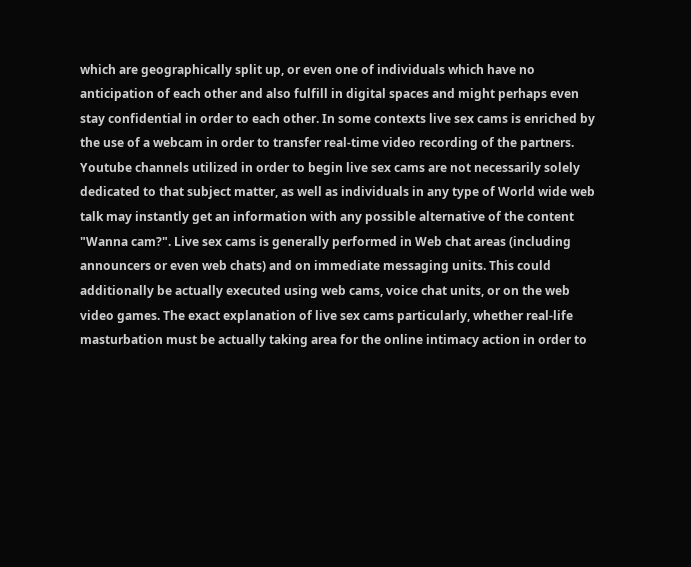which are geographically split up, or even one of individuals which have no anticipation of each other and also fulfill in digital spaces and might perhaps even stay confidential in order to each other. In some contexts live sex cams is enriched by the use of a webcam in order to transfer real-time video recording of the partners. Youtube channels utilized in order to begin live sex cams are not necessarily solely dedicated to that subject matter, as well as individuals in any type of World wide web talk may instantly get an information with any possible alternative of the content "Wanna cam?". Live sex cams is generally performed in Web chat areas (including announcers or even web chats) and on immediate messaging units. This could additionally be actually executed using web cams, voice chat units, or on the web video games. The exact explanation of live sex cams particularly, whether real-life masturbation must be actually taking area for the online intimacy action in order to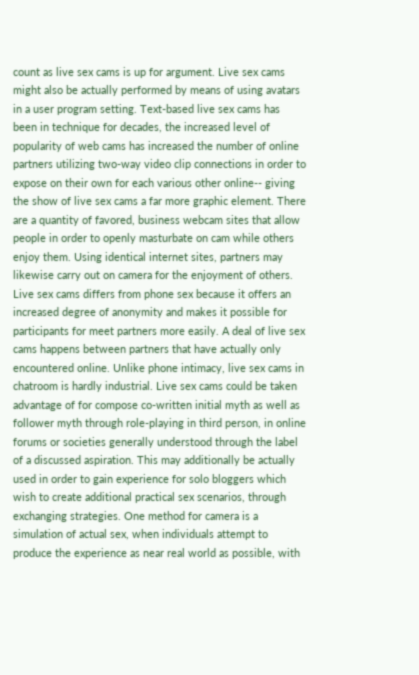count as live sex cams is up for argument. Live sex cams might also be actually performed by means of using avatars in a user program setting. Text-based live sex cams has been in technique for decades, the increased level of popularity of web cams has increased the number of online partners utilizing two-way video clip connections in order to expose on their own for each various other online-- giving the show of live sex cams a far more graphic element. There are a quantity of favored, business webcam sites that allow people in order to openly masturbate on cam while others enjoy them. Using identical internet sites, partners may likewise carry out on camera for the enjoyment of others. Live sex cams differs from phone sex because it offers an increased degree of anonymity and makes it possible for participants for meet partners more easily. A deal of live sex cams happens between partners that have actually only encountered online. Unlike phone intimacy, live sex cams in chatroom is hardly industrial. Live sex cams could be taken advantage of for compose co-written initial myth as well as follower myth through role-playing in third person, in online forums or societies generally understood through the label of a discussed aspiration. This may additionally be actually used in order to gain experience for solo bloggers which wish to create additional practical sex scenarios, through exchanging strategies. One method for camera is a simulation of actual sex, when individuals attempt to produce the experience as near real world as possible, with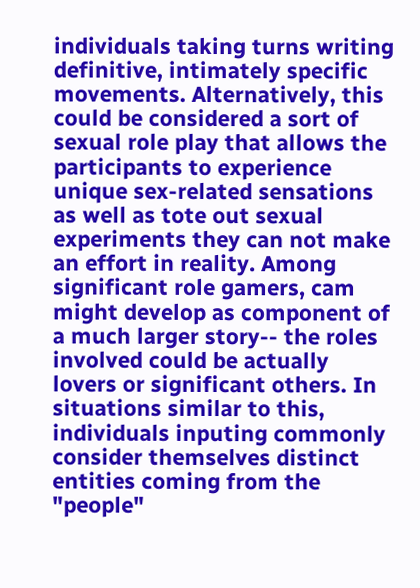individuals taking turns writing definitive, intimately specific movements. Alternatively, this could be considered a sort of sexual role play that allows the participants to experience unique sex-related sensations as well as tote out sexual experiments they can not make an effort in reality. Among significant role gamers, cam might develop as component of a much larger story-- the roles involved could be actually lovers or significant others. In situations similar to this, individuals inputing commonly consider themselves distinct entities coming from the "people"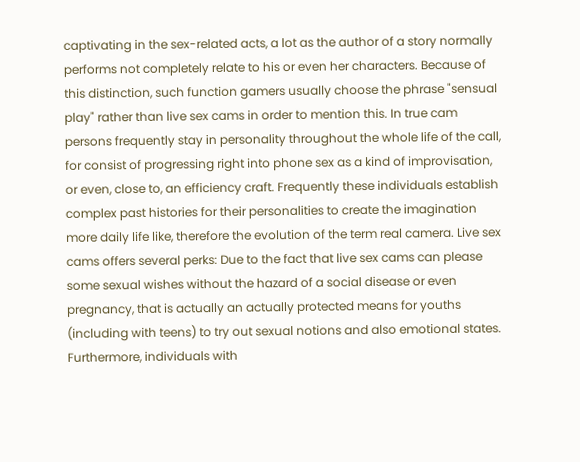captivating in the sex-related acts, a lot as the author of a story normally performs not completely relate to his or even her characters. Because of this distinction, such function gamers usually choose the phrase "sensual play" rather than live sex cams in order to mention this. In true cam persons frequently stay in personality throughout the whole life of the call, for consist of progressing right into phone sex as a kind of improvisation, or even, close to, an efficiency craft. Frequently these individuals establish complex past histories for their personalities to create the imagination more daily life like, therefore the evolution of the term real camera. Live sex cams offers several perks: Due to the fact that live sex cams can please some sexual wishes without the hazard of a social disease or even pregnancy, that is actually an actually protected means for youths (including with teens) to try out sexual notions and also emotional states. Furthermore, individuals with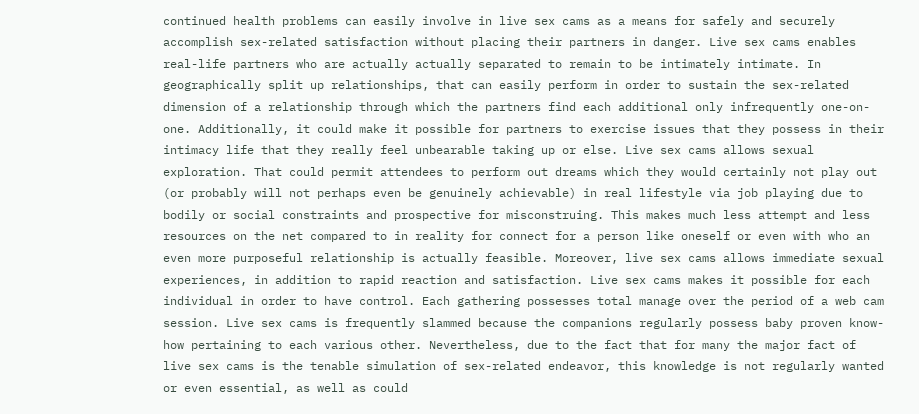continued health problems can easily involve in live sex cams as a means for safely and securely accomplish sex-related satisfaction without placing their partners in danger. Live sex cams enables real-life partners who are actually actually separated to remain to be intimately intimate. In geographically split up relationships, that can easily perform in order to sustain the sex-related dimension of a relationship through which the partners find each additional only infrequently one-on-one. Additionally, it could make it possible for partners to exercise issues that they possess in their intimacy life that they really feel unbearable taking up or else. Live sex cams allows sexual exploration. That could permit attendees to perform out dreams which they would certainly not play out (or probably will not perhaps even be genuinely achievable) in real lifestyle via job playing due to bodily or social constraints and prospective for misconstruing. This makes much less attempt and less resources on the net compared to in reality for connect for a person like oneself or even with who an even more purposeful relationship is actually feasible. Moreover, live sex cams allows immediate sexual experiences, in addition to rapid reaction and satisfaction. Live sex cams makes it possible for each individual in order to have control. Each gathering possesses total manage over the period of a web cam session. Live sex cams is frequently slammed because the companions regularly possess baby proven know-how pertaining to each various other. Nevertheless, due to the fact that for many the major fact of live sex cams is the tenable simulation of sex-related endeavor, this knowledge is not regularly wanted or even essential, as well as could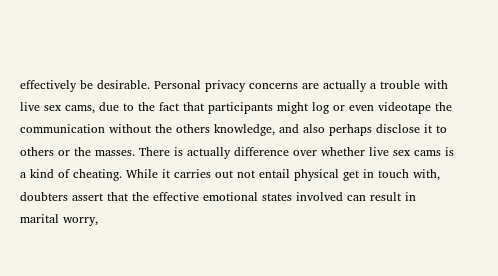effectively be desirable. Personal privacy concerns are actually a trouble with live sex cams, due to the fact that participants might log or even videotape the communication without the others knowledge, and also perhaps disclose it to others or the masses. There is actually difference over whether live sex cams is a kind of cheating. While it carries out not entail physical get in touch with, doubters assert that the effective emotional states involved can result in marital worry,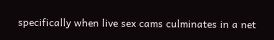specifically when live sex cams culminates in a net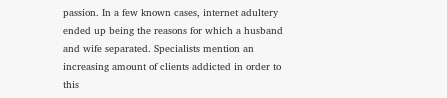passion. In a few known cases, internet adultery ended up being the reasons for which a husband and wife separated. Specialists mention an increasing amount of clients addicted in order to this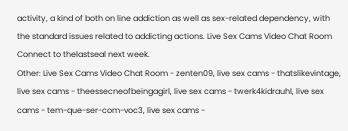activity, a kind of both on line addiction as well as sex-related dependency, with the standard issues related to addicting actions. Live Sex Cams Video Chat Room Connect to thelastseal next week.
Other: Live Sex Cams Video Chat Room - zenten09, live sex cams - thatslikevintage, live sex cams - theessecneofbeingagirl, live sex cams - twerk4kidrauhl, live sex cams - tem-que-ser-com-voc3, live sex cams -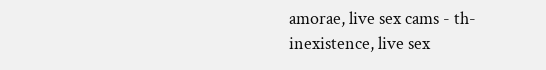amorae, live sex cams - th-inexistence, live sex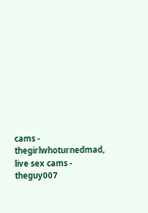cams - thegirlwhoturnedmad, live sex cams - theguy007